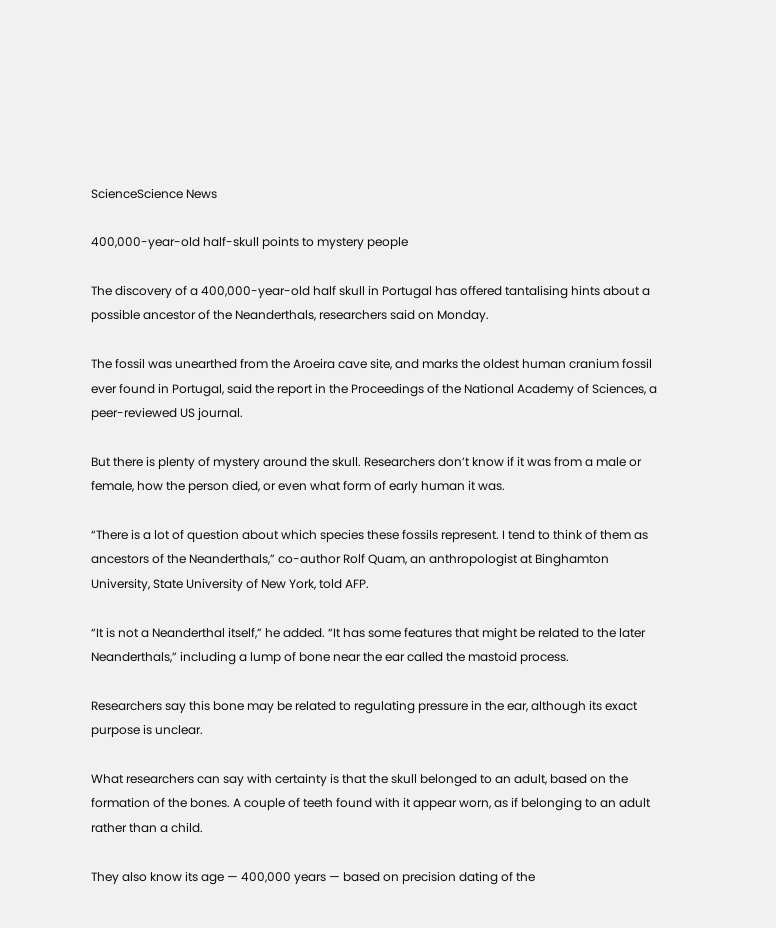ScienceScience News

400,000-year-old half-skull points to mystery people

The discovery of a 400,000-year-old half skull in Portugal has offered tantalising hints about a possible ancestor of the Neanderthals, researchers said on Monday.

The fossil was unearthed from the Aroeira cave site, and marks the oldest human cranium fossil ever found in Portugal, said the report in the Proceedings of the National Academy of Sciences, a peer-reviewed US journal.

But there is plenty of mystery around the skull. Researchers don’t know if it was from a male or female, how the person died, or even what form of early human it was.

“There is a lot of question about which species these fossils represent. I tend to think of them as ancestors of the Neanderthals,” co-author Rolf Quam, an anthropologist at Binghamton University, State University of New York, told AFP.

“It is not a Neanderthal itself,” he added. “It has some features that might be related to the later Neanderthals,” including a lump of bone near the ear called the mastoid process.

Researchers say this bone may be related to regulating pressure in the ear, although its exact purpose is unclear.

What researchers can say with certainty is that the skull belonged to an adult, based on the formation of the bones. A couple of teeth found with it appear worn, as if belonging to an adult rather than a child.

They also know its age — 400,000 years — based on precision dating of the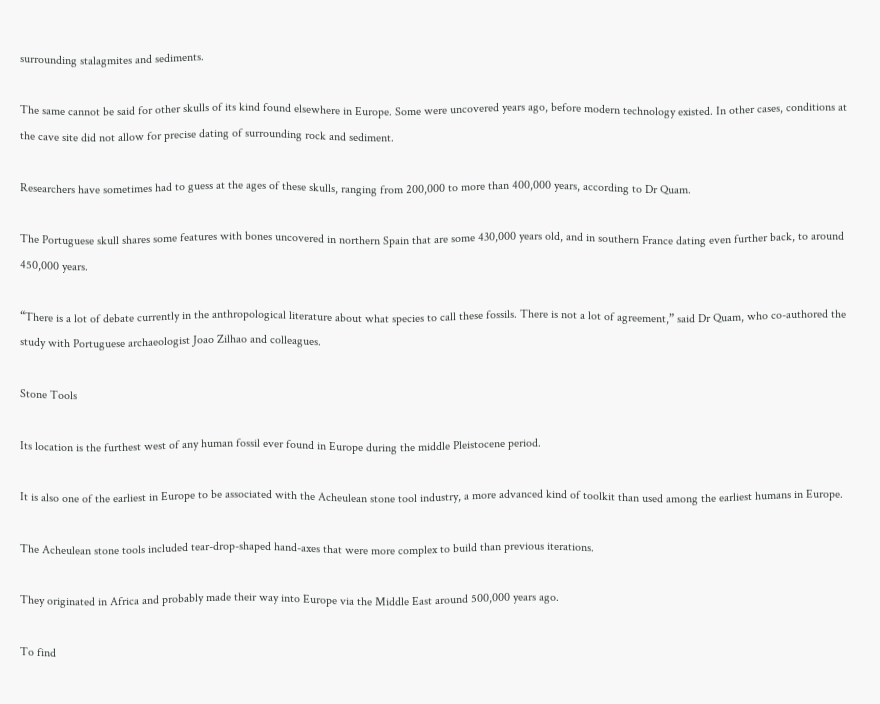surrounding stalagmites and sediments.

The same cannot be said for other skulls of its kind found elsewhere in Europe. Some were uncovered years ago, before modern technology existed. In other cases, conditions at the cave site did not allow for precise dating of surrounding rock and sediment.

Researchers have sometimes had to guess at the ages of these skulls, ranging from 200,000 to more than 400,000 years, according to Dr Quam.

The Portuguese skull shares some features with bones uncovered in northern Spain that are some 430,000 years old, and in southern France dating even further back, to around 450,000 years.

“There is a lot of debate currently in the anthropological literature about what species to call these fossils. There is not a lot of agreement,” said Dr Quam, who co-authored the study with Portuguese archaeologist Joao Zilhao and colleagues.

Stone Tools

Its location is the furthest west of any human fossil ever found in Europe during the middle Pleistocene period.

It is also one of the earliest in Europe to be associated with the Acheulean stone tool industry, a more advanced kind of toolkit than used among the earliest humans in Europe.

The Acheulean stone tools included tear-drop-shaped hand-axes that were more complex to build than previous iterations.

They originated in Africa and probably made their way into Europe via the Middle East around 500,000 years ago.

To find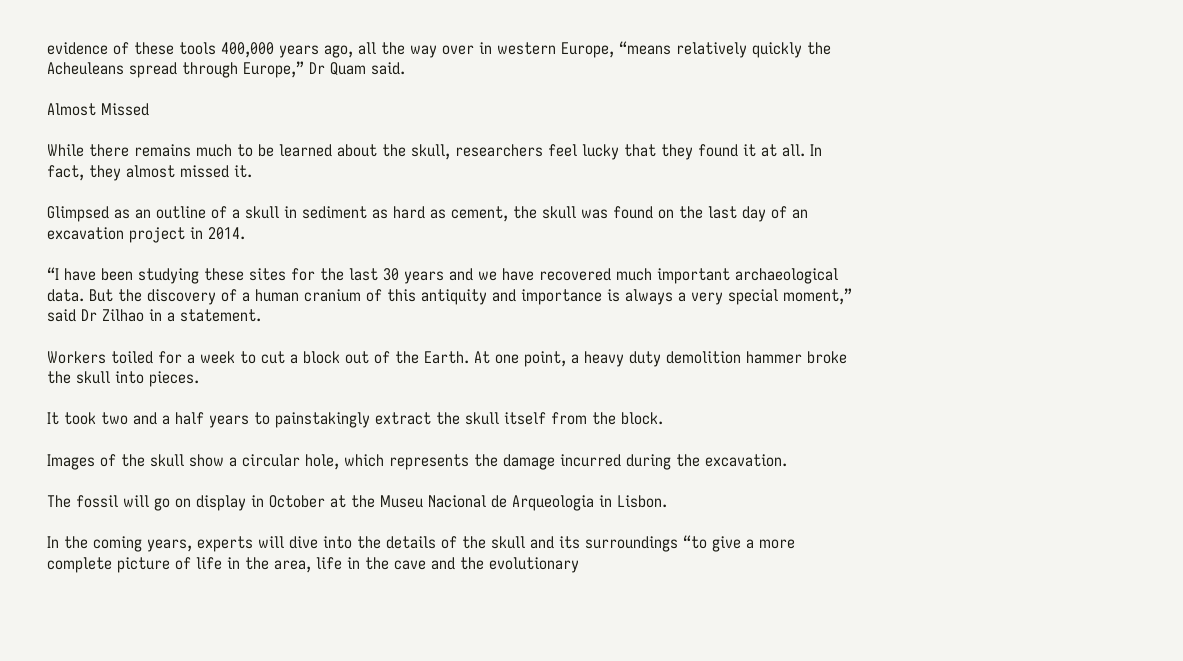evidence of these tools 400,000 years ago, all the way over in western Europe, “means relatively quickly the Acheuleans spread through Europe,” Dr Quam said.

Almost Missed

While there remains much to be learned about the skull, researchers feel lucky that they found it at all. In fact, they almost missed it.

Glimpsed as an outline of a skull in sediment as hard as cement, the skull was found on the last day of an excavation project in 2014.

“I have been studying these sites for the last 30 years and we have recovered much important archaeological data. But the discovery of a human cranium of this antiquity and importance is always a very special moment,” said Dr Zilhao in a statement.

Workers toiled for a week to cut a block out of the Earth. At one point, a heavy duty demolition hammer broke the skull into pieces.

It took two and a half years to painstakingly extract the skull itself from the block.

Images of the skull show a circular hole, which represents the damage incurred during the excavation.

The fossil will go on display in October at the Museu Nacional de Arqueologia in Lisbon.

In the coming years, experts will dive into the details of the skull and its surroundings “to give a more complete picture of life in the area, life in the cave and the evolutionary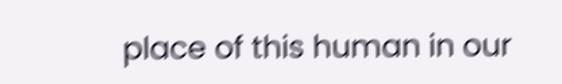place of this human in our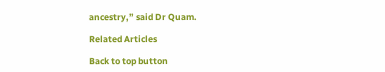ancestry,” said Dr Quam.

Related Articles

Back to top button